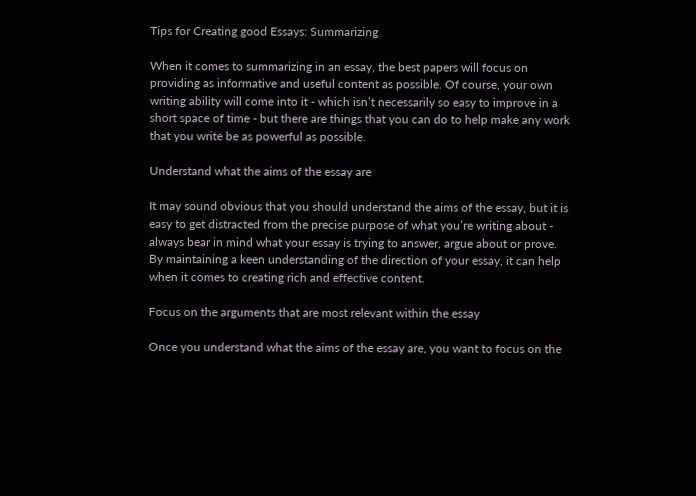Tips for Creating good Essays: Summarizing

When it comes to summarizing in an essay, the best papers will focus on providing as informative and useful content as possible. Of course, your own writing ability will come into it - which isn’t necessarily so easy to improve in a short space of time - but there are things that you can do to help make any work that you write be as powerful as possible.

Understand what the aims of the essay are

It may sound obvious that you should understand the aims of the essay, but it is easy to get distracted from the precise purpose of what you’re writing about - always bear in mind what your essay is trying to answer, argue about or prove. By maintaining a keen understanding of the direction of your essay, it can help when it comes to creating rich and effective content.

Focus on the arguments that are most relevant within the essay

Once you understand what the aims of the essay are, you want to focus on the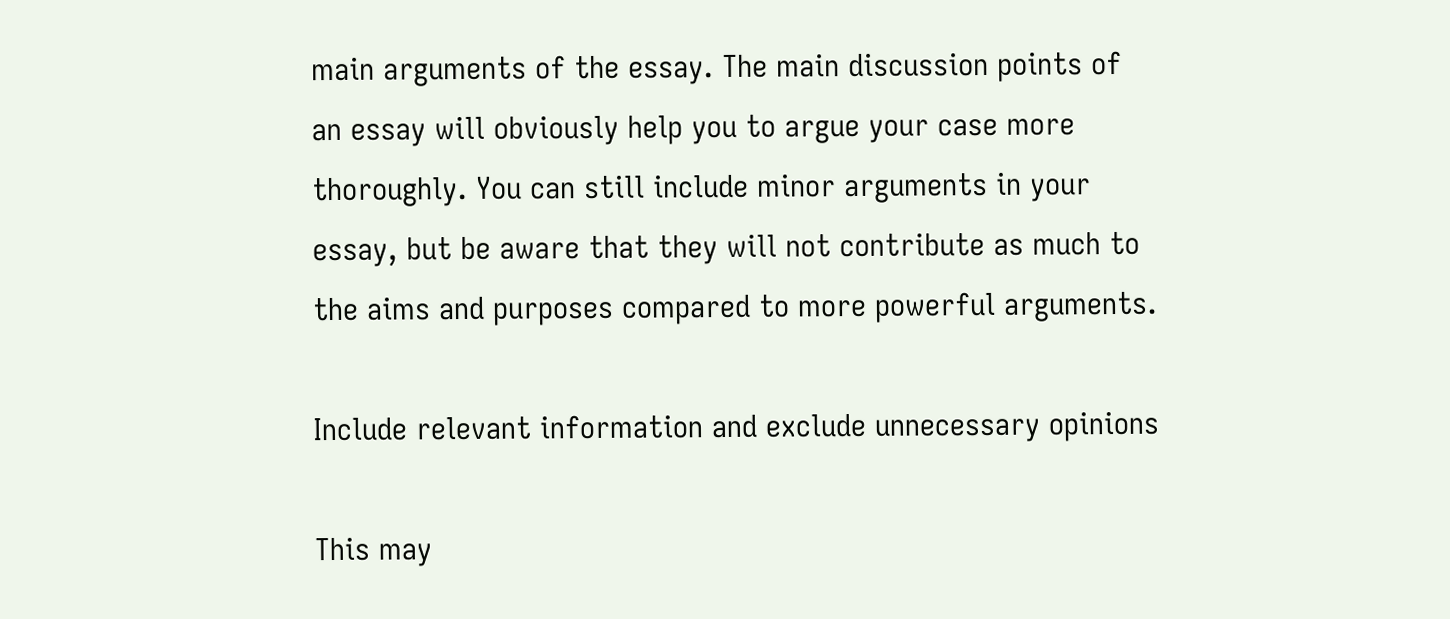main arguments of the essay. The main discussion points of an essay will obviously help you to argue your case more thoroughly. You can still include minor arguments in your essay, but be aware that they will not contribute as much to the aims and purposes compared to more powerful arguments.

Include relevant information and exclude unnecessary opinions

This may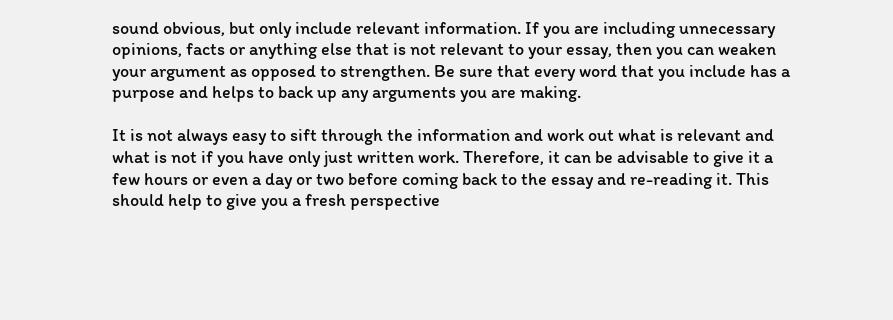sound obvious, but only include relevant information. If you are including unnecessary opinions, facts or anything else that is not relevant to your essay, then you can weaken your argument as opposed to strengthen. Be sure that every word that you include has a purpose and helps to back up any arguments you are making.

It is not always easy to sift through the information and work out what is relevant and what is not if you have only just written work. Therefore, it can be advisable to give it a few hours or even a day or two before coming back to the essay and re-reading it. This should help to give you a fresh perspective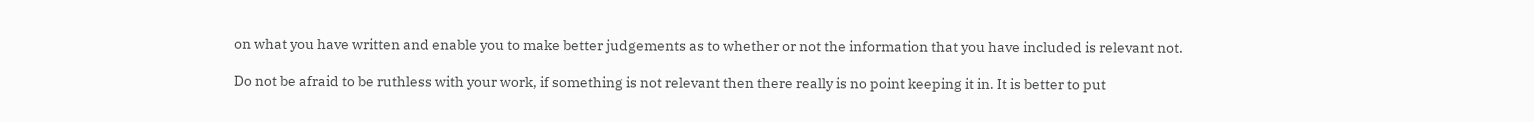on what you have written and enable you to make better judgements as to whether or not the information that you have included is relevant not.

Do not be afraid to be ruthless with your work, if something is not relevant then there really is no point keeping it in. It is better to put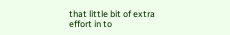that little bit of extra effort in to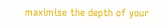maximise the depth of your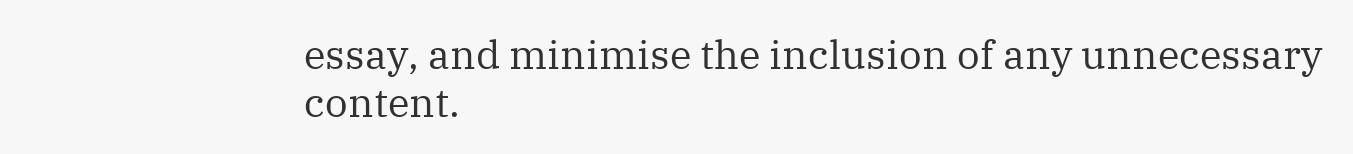essay, and minimise the inclusion of any unnecessary content.